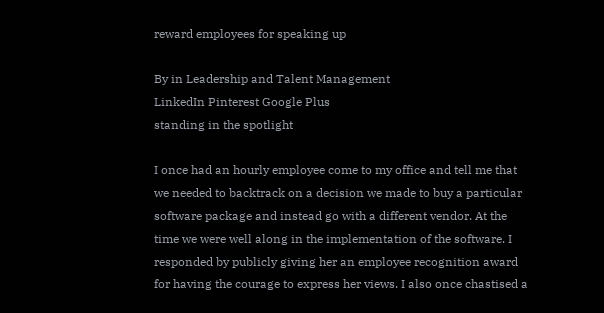reward employees for speaking up

By in Leadership and Talent Management
LinkedIn Pinterest Google Plus
standing in the spotlight

I once had an hourly employee come to my office and tell me that we needed to backtrack on a decision we made to buy a particular software package and instead go with a different vendor. At the time we were well along in the implementation of the software. I responded by publicly giving her an employee recognition award for having the courage to express her views. I also once chastised a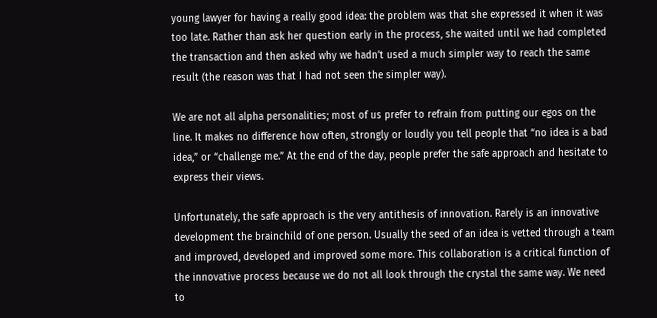young lawyer for having a really good idea: the problem was that she expressed it when it was too late. Rather than ask her question early in the process, she waited until we had completed the transaction and then asked why we hadn’t used a much simpler way to reach the same result (the reason was that I had not seen the simpler way).

We are not all alpha personalities; most of us prefer to refrain from putting our egos on the line. It makes no difference how often, strongly or loudly you tell people that “no idea is a bad idea,” or “challenge me.” At the end of the day, people prefer the safe approach and hesitate to express their views.

Unfortunately, the safe approach is the very antithesis of innovation. Rarely is an innovative development the brainchild of one person. Usually the seed of an idea is vetted through a team and improved, developed and improved some more. This collaboration is a critical function of the innovative process because we do not all look through the crystal the same way. We need to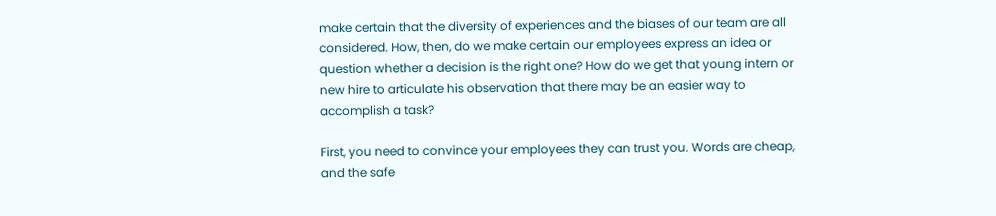make certain that the diversity of experiences and the biases of our team are all considered. How, then, do we make certain our employees express an idea or question whether a decision is the right one? How do we get that young intern or new hire to articulate his observation that there may be an easier way to accomplish a task?

First, you need to convince your employees they can trust you. Words are cheap, and the safe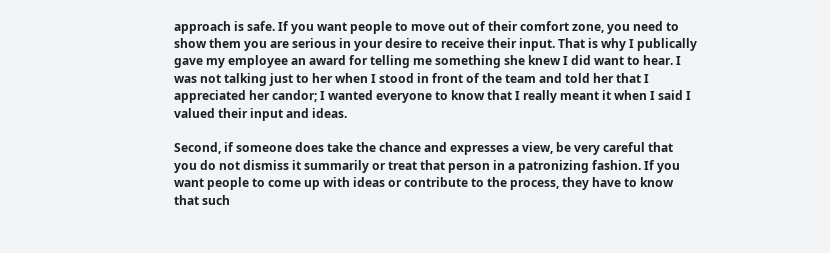approach is safe. If you want people to move out of their comfort zone, you need to show them you are serious in your desire to receive their input. That is why I publically gave my employee an award for telling me something she knew I did want to hear. I was not talking just to her when I stood in front of the team and told her that I appreciated her candor; I wanted everyone to know that I really meant it when I said I valued their input and ideas.

Second, if someone does take the chance and expresses a view, be very careful that you do not dismiss it summarily or treat that person in a patronizing fashion. If you want people to come up with ideas or contribute to the process, they have to know that such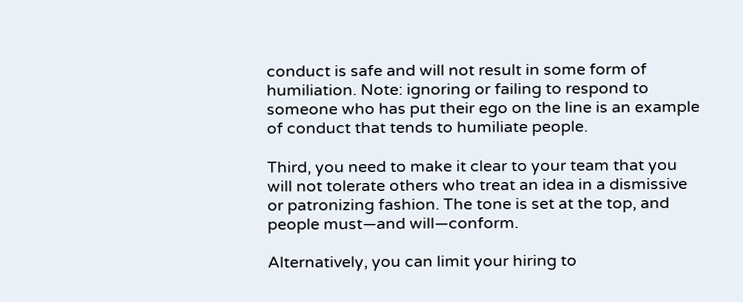conduct is safe and will not result in some form of humiliation. Note: ignoring or failing to respond to someone who has put their ego on the line is an example of conduct that tends to humiliate people.

Third, you need to make it clear to your team that you will not tolerate others who treat an idea in a dismissive or patronizing fashion. The tone is set at the top, and people must—and will—conform.

Alternatively, you can limit your hiring to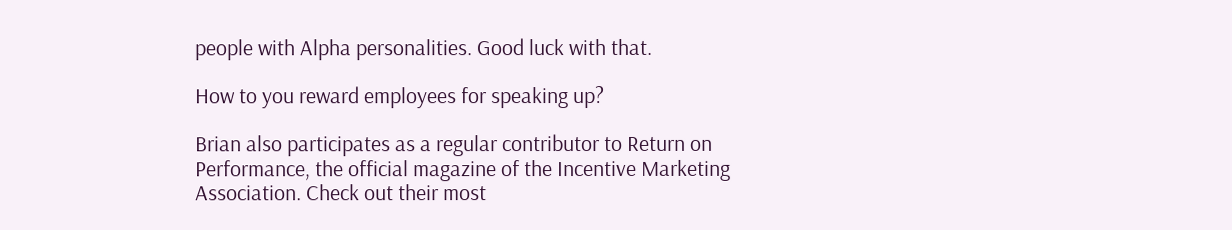people with Alpha personalities. Good luck with that.

How to you reward employees for speaking up?

Brian also participates as a regular contributor to Return on Performance, the official magazine of the Incentive Marketing Association. Check out their most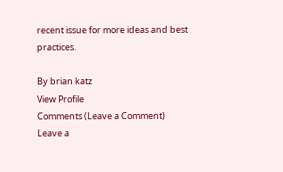recent issue for more ideas and best practices.

By brian katz
View Profile
Comments (Leave a Comment)
Leave a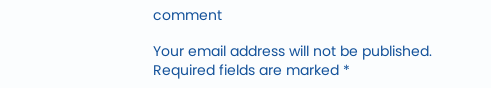comment

Your email address will not be published. Required fields are marked *